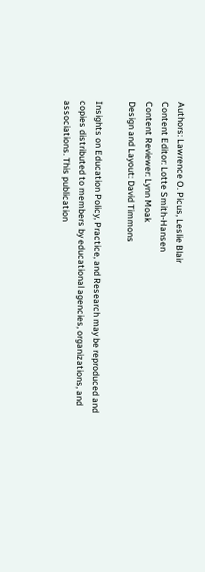Authors: Lawrence O. Picus, Leslie Blair
Content Editor: Lotte Smith-Hansen
Content Reviewer: Lynn Moak
Design and Layout: David Timmons

Insights on Education Policy, Practice, and Research may be reproduced and copies distributed to members by educational agencies, organizations, and associations. This publication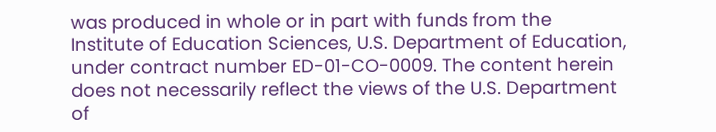was produced in whole or in part with funds from the Institute of Education Sciences, U.S. Department of Education, under contract number ED-01-CO-0009. The content herein does not necessarily reflect the views of the U.S. Department of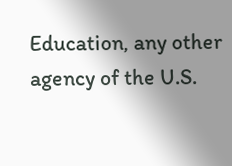Education, any other agency of the U.S.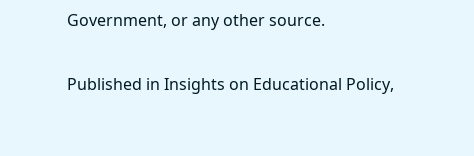Government, or any other source.

Published in Insights on Educational Policy,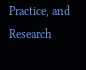Practice, and Research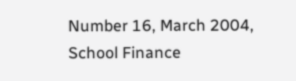Number 16, March 2004, School Finance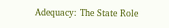Adequacy: The State Role